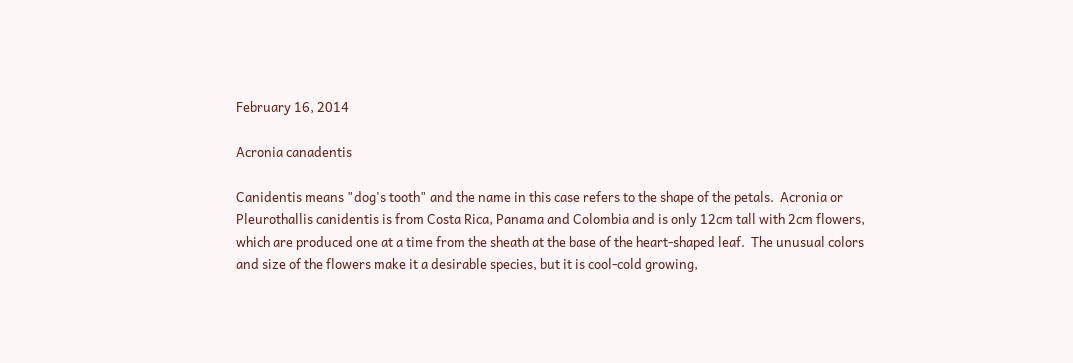February 16, 2014

Acronia canadentis

Canidentis means "dog's tooth" and the name in this case refers to the shape of the petals.  Acronia or Pleurothallis canidentis is from Costa Rica, Panama and Colombia and is only 12cm tall with 2cm flowers, which are produced one at a time from the sheath at the base of the heart-shaped leaf.  The unusual colors and size of the flowers make it a desirable species, but it is cool-cold growing,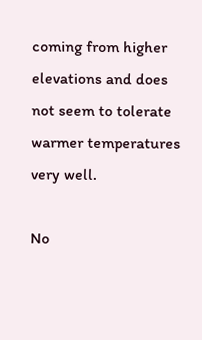coming from higher elevations and does not seem to tolerate warmer temperatures very well.

No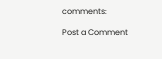comments:

Post a Comment